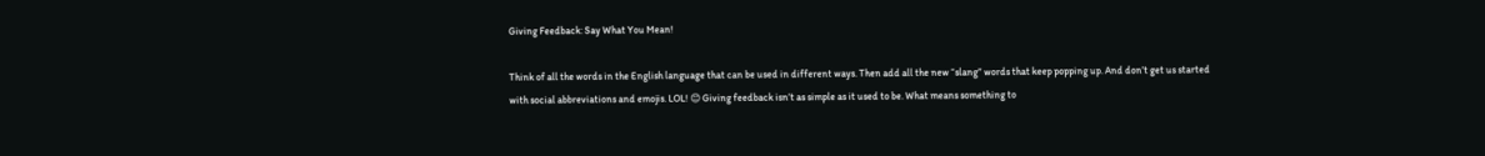Giving Feedback: Say What You Mean!

Think of all the words in the English language that can be used in different ways. Then add all the new “slang” words that keep popping up. And don’t get us started with social abbreviations and emojis. LOL! 😊 Giving feedback isn’t as simple as it used to be. What means something to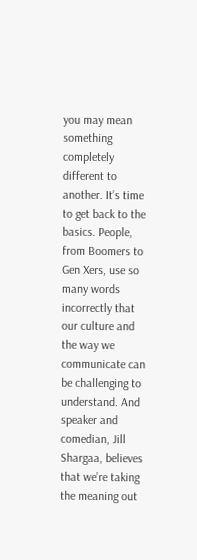you may mean something completely different to another. It’s time to get back to the basics. People, from Boomers to Gen Xers, use so many words incorrectly that our culture and the way we communicate can be challenging to understand. And speaker and comedian, Jill Shargaa, believes that we’re taking the meaning out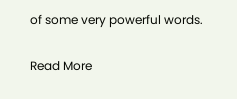of some very powerful words.

Read More